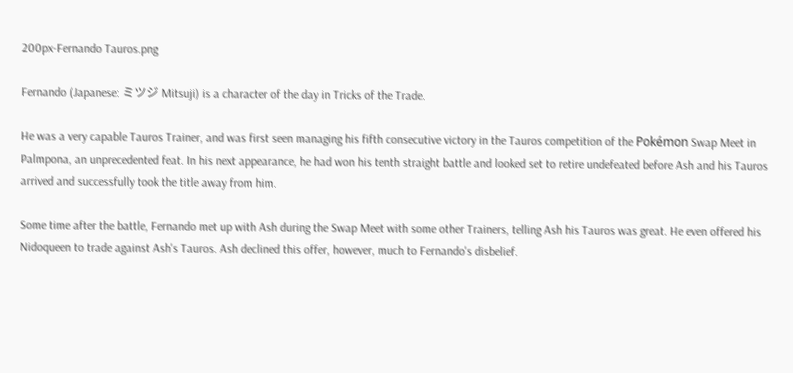200px-Fernando Tauros.png

Fernando (Japanese: ミツジ Mitsuji) is a character of the day in Tricks of the Trade.

He was a very capable Tauros Trainer, and was first seen managing his fifth consecutive victory in the Tauros competition of the Pokémon Swap Meet in Palmpona, an unprecedented feat. In his next appearance, he had won his tenth straight battle and looked set to retire undefeated before Ash and his Tauros arrived and successfully took the title away from him.

Some time after the battle, Fernando met up with Ash during the Swap Meet with some other Trainers, telling Ash his Tauros was great. He even offered his Nidoqueen to trade against Ash's Tauros. Ash declined this offer, however, much to Fernando's disbelief.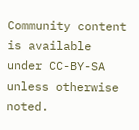Community content is available under CC-BY-SA unless otherwise noted.